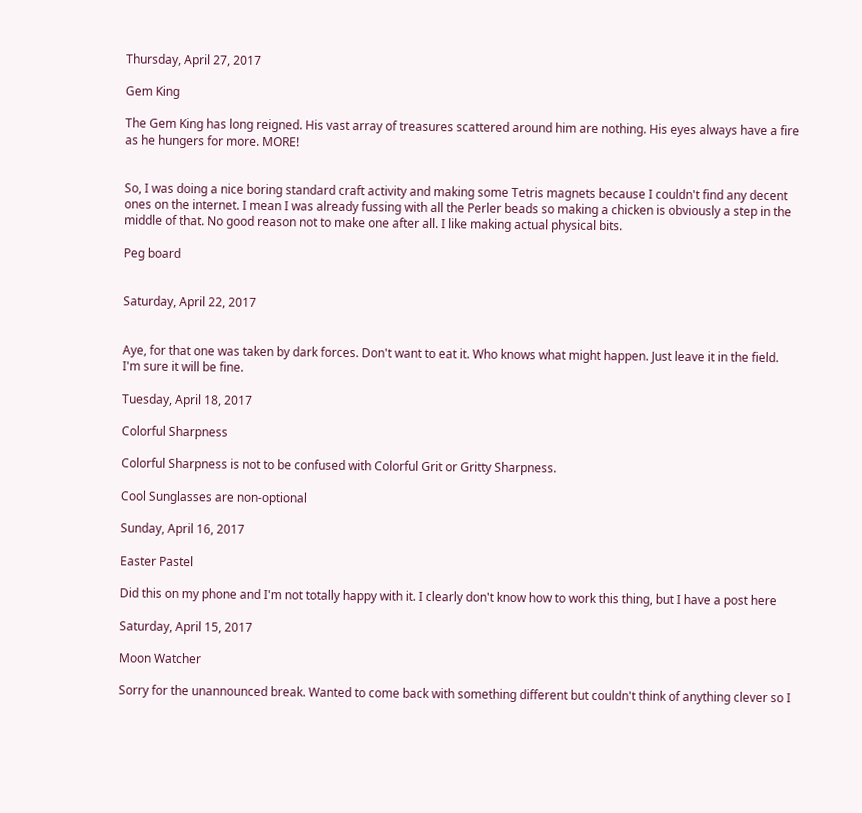Thursday, April 27, 2017

Gem King

The Gem King has long reigned. His vast array of treasures scattered around him are nothing. His eyes always have a fire as he hungers for more. MORE!


So, I was doing a nice boring standard craft activity and making some Tetris magnets because I couldn't find any decent ones on the internet. I mean I was already fussing with all the Perler beads so making a chicken is obviously a step in the middle of that. No good reason not to make one after all. I like making actual physical bits.

Peg board


Saturday, April 22, 2017


Aye, for that one was taken by dark forces. Don't want to eat it. Who knows what might happen. Just leave it in the field. I'm sure it will be fine.

Tuesday, April 18, 2017

Colorful Sharpness

Colorful Sharpness is not to be confused with Colorful Grit or Gritty Sharpness.

Cool Sunglasses are non-optional

Sunday, April 16, 2017

Easter Pastel

Did this on my phone and I'm not totally happy with it. I clearly don't know how to work this thing, but I have a post here

Saturday, April 15, 2017

Moon Watcher

Sorry for the unannounced break. Wanted to come back with something different but couldn't think of anything clever so I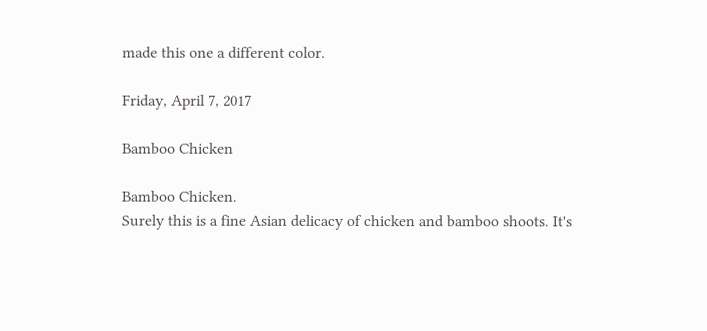made this one a different color.

Friday, April 7, 2017

Bamboo Chicken

Bamboo Chicken.
Surely this is a fine Asian delicacy of chicken and bamboo shoots. It's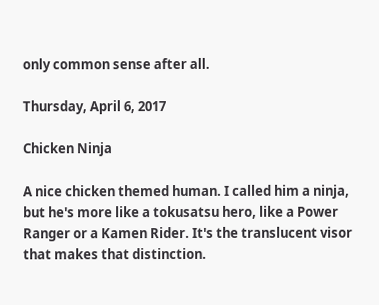only common sense after all.

Thursday, April 6, 2017

Chicken Ninja

A nice chicken themed human. I called him a ninja, but he's more like a tokusatsu hero, like a Power Ranger or a Kamen Rider. It's the translucent visor that makes that distinction.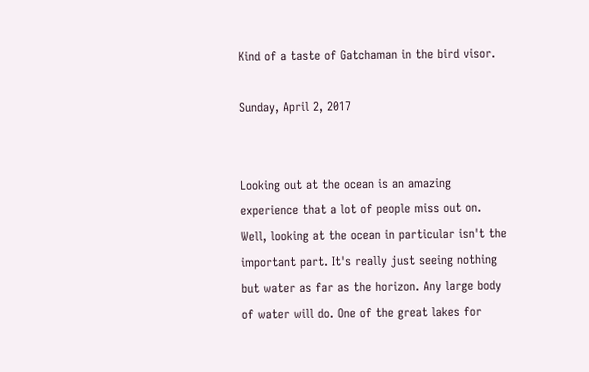Kind of a taste of Gatchaman in the bird visor.

Sunday, April 2, 2017


Looking out at the ocean is an amazing experience that a lot of people miss out on. Well, looking at the ocean in particular isn't the important part. It's really just seeing nothing but water as far as the horizon. Any large body of water will do. One of the great lakes for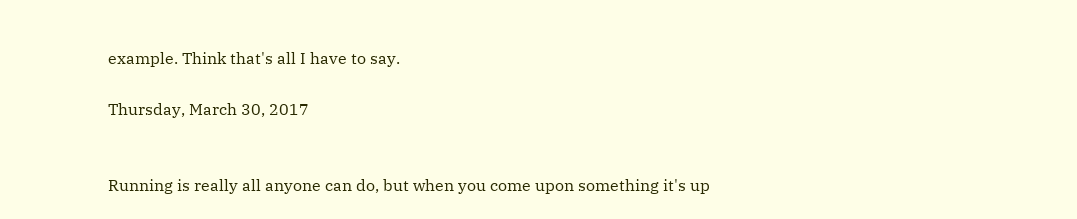example. Think that's all I have to say.

Thursday, March 30, 2017


Running is really all anyone can do, but when you come upon something it's up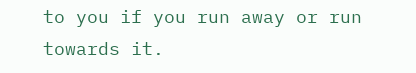to you if you run away or run towards it.